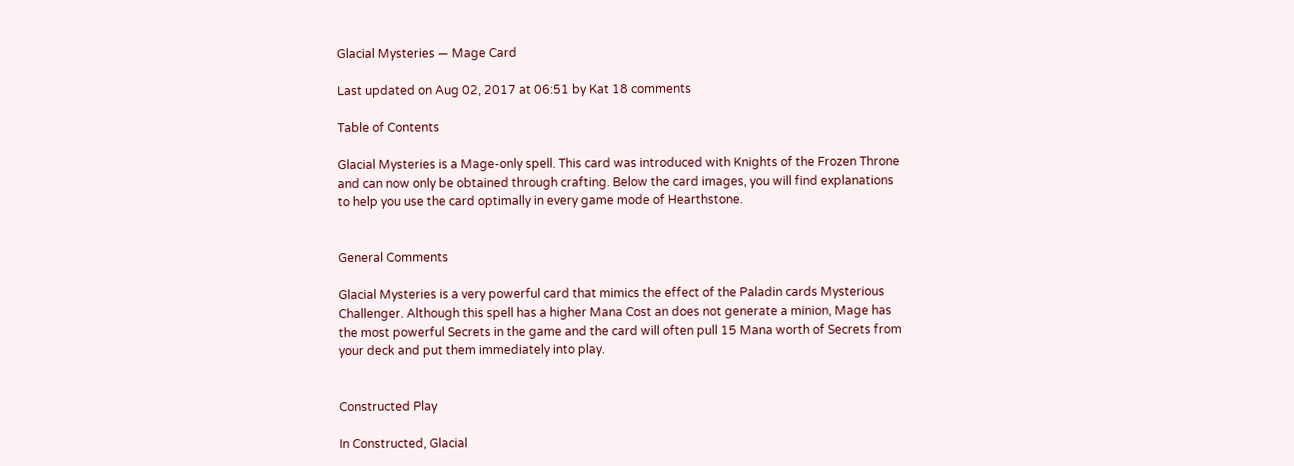Glacial Mysteries — Mage Card

Last updated on Aug 02, 2017 at 06:51 by Kat 18 comments

Table of Contents

Glacial Mysteries is a Mage-only spell. This card was introduced with Knights of the Frozen Throne and can now only be obtained through crafting. Below the card images, you will find explanations to help you use the card optimally in every game mode of Hearthstone.


General Comments

Glacial Mysteries is a very powerful card that mimics the effect of the Paladin cards Mysterious Challenger. Although this spell has a higher Mana Cost an does not generate a minion, Mage has the most powerful Secrets in the game and the card will often pull 15 Mana worth of Secrets from your deck and put them immediately into play.


Constructed Play

In Constructed, Glacial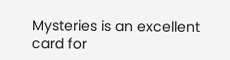Mysteries is an excellent card for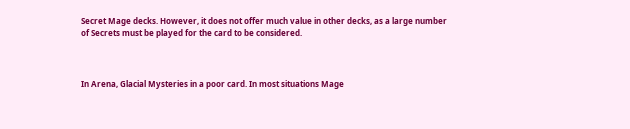Secret Mage decks. However, it does not offer much value in other decks, as a large number of Secrets must be played for the card to be considered.



In Arena, Glacial Mysteries in a poor card. In most situations Mage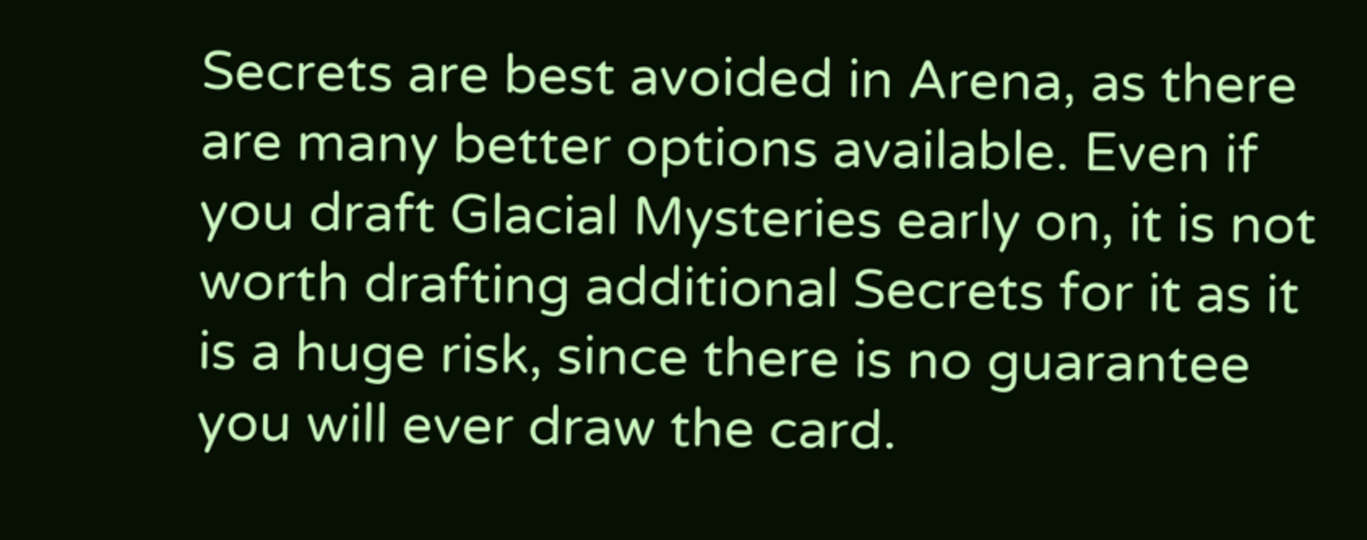Secrets are best avoided in Arena, as there are many better options available. Even if you draft Glacial Mysteries early on, it is not worth drafting additional Secrets for it as it is a huge risk, since there is no guarantee you will ever draw the card.